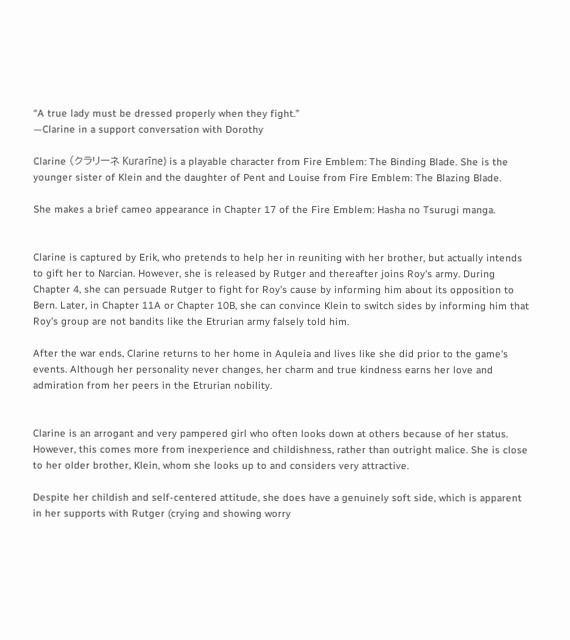“A true lady must be dressed properly when they fight.”
—Clarine in a support conversation with Dorothy

Clarine (クラリーネ Kurarīne) is a playable character from Fire Emblem: The Binding Blade. She is the younger sister of Klein and the daughter of Pent and Louise from Fire Emblem: The Blazing Blade.

She makes a brief cameo appearance in Chapter 17 of the Fire Emblem: Hasha no Tsurugi manga.


Clarine is captured by Erik, who pretends to help her in reuniting with her brother, but actually intends to gift her to Narcian. However, she is released by Rutger and thereafter joins Roy's army. During Chapter 4, she can persuade Rutger to fight for Roy's cause by informing him about its opposition to Bern. Later, in Chapter 11A or Chapter 10B, she can convince Klein to switch sides by informing him that Roy's group are not bandits like the Etrurian army falsely told him.

After the war ends, Clarine returns to her home in Aquleia and lives like she did prior to the game's events. Although her personality never changes, her charm and true kindness earns her love and admiration from her peers in the Etrurian nobility.


Clarine is an arrogant and very pampered girl who often looks down at others because of her status. However, this comes more from inexperience and childishness, rather than outright malice. She is close to her older brother, Klein, whom she looks up to and considers very attractive.

Despite her childish and self-centered attitude, she does have a genuinely soft side, which is apparent in her supports with Rutger (crying and showing worry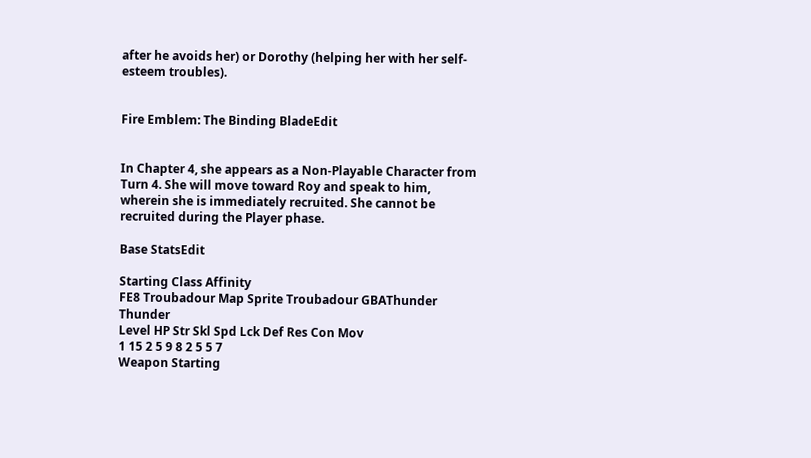after he avoids her) or Dorothy (helping her with her self-esteem troubles).


Fire Emblem: The Binding BladeEdit


In Chapter 4, she appears as a Non-Playable Character from Turn 4. She will move toward Roy and speak to him, wherein she is immediately recruited. She cannot be recruited during the Player phase.

Base StatsEdit

Starting Class Affinity
FE8 Troubadour Map Sprite Troubadour GBAThunder Thunder
Level HP Str Skl Spd Lck Def Res Con Mov
1 15 2 5 9 8 2 5 5 7
Weapon Starting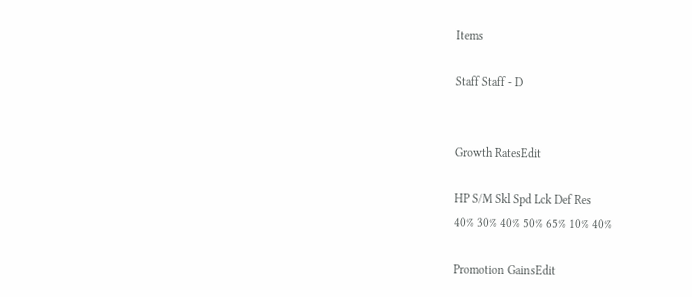Items

Staff Staff - D


Growth RatesEdit

HP S/M Skl Spd Lck Def Res
40% 30% 40% 50% 65% 10% 40%

Promotion GainsEdit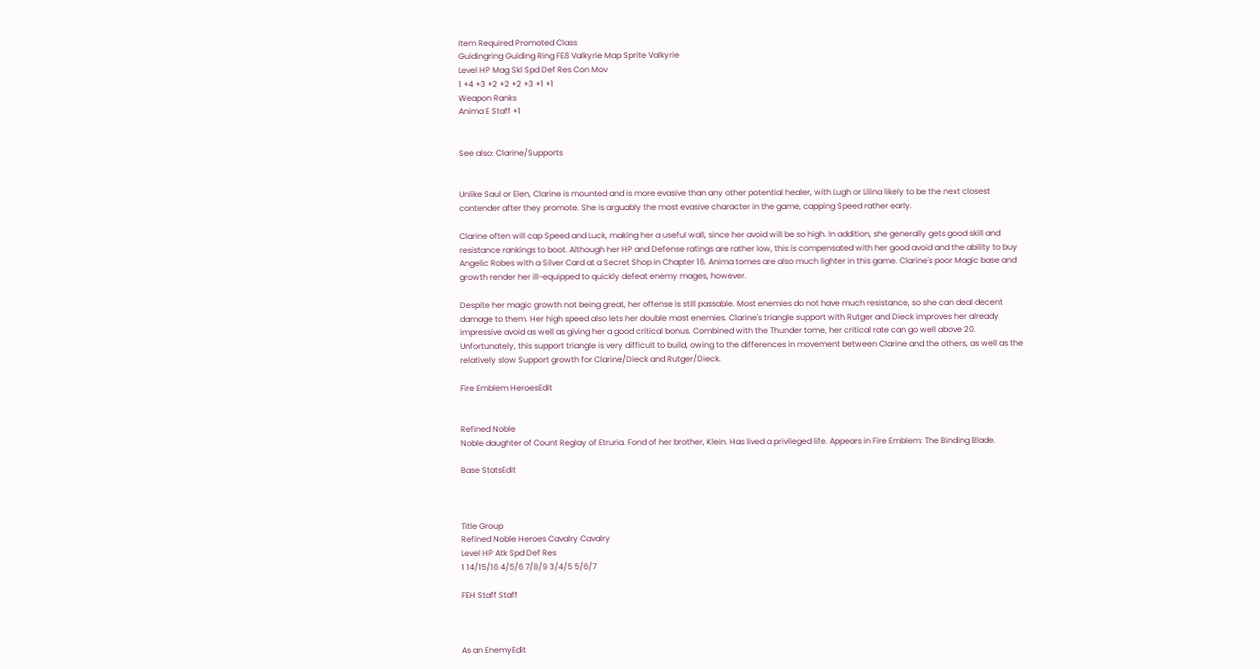Item Required Promoted Class
Guidingring Guiding Ring FE8 Valkyrie Map Sprite Valkyrie
Level HP Mag Skl Spd Def Res Con Mov
1 +4 +3 +2 +2 +2 +3 +1 +1
Weapon Ranks
Anima E Staff +1


See also: Clarine/Supports


Unlike Saul or Elen, Clarine is mounted and is more evasive than any other potential healer, with Lugh or Lilina likely to be the next closest contender after they promote. She is arguably the most evasive character in the game, capping Speed rather early.

Clarine often will cap Speed and Luck, making her a useful wall, since her avoid will be so high. In addition, she generally gets good skill and resistance rankings to boot. Although her HP and Defense ratings are rather low, this is compensated with her good avoid and the ability to buy Angelic Robes with a Silver Card at a Secret Shop in Chapter 16. Anima tomes are also much lighter in this game. Clarine's poor Magic base and growth render her ill-equipped to quickly defeat enemy mages, however.

Despite her magic growth not being great, her offense is still passable. Most enemies do not have much resistance, so she can deal decent damage to them. Her high speed also lets her double most enemies. Clarine's triangle support with Rutger and Dieck improves her already impressive avoid as well as giving her a good critical bonus. Combined with the Thunder tome, her critical rate can go well above 20. Unfortunately, this support triangle is very difficult to build, owing to the differences in movement between Clarine and the others, as well as the relatively slow Support growth for Clarine/Dieck and Rutger/Dieck.

Fire Emblem HeroesEdit


Refined Noble
Noble daughter of Count Reglay of Etruria. Fond of her brother, Klein. Has lived a privileged life. Appears in Fire Emblem: The Binding Blade.

Base StatsEdit



Title Group
Refined Noble Heroes Cavalry Cavalry
Level HP Atk Spd Def Res
1 14/15/16 4/5/6 7/8/9 3/4/5 5/6/7

FEH Staff Staff



As an EnemyEdit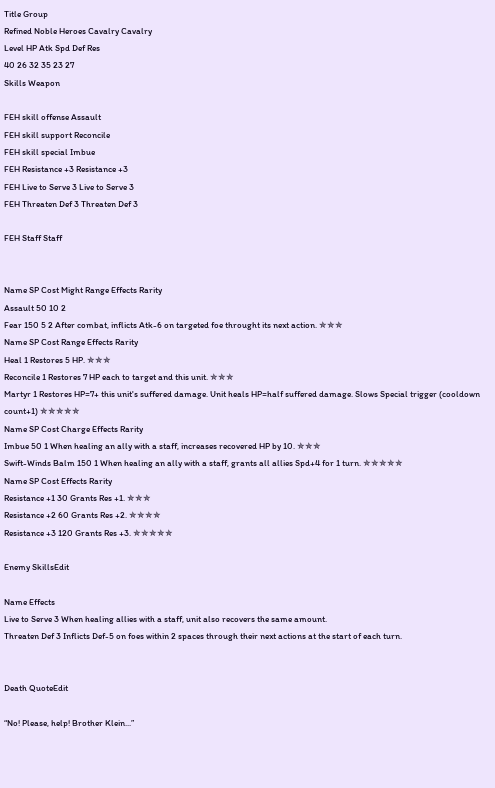Title Group
Refined Noble Heroes Cavalry Cavalry
Level HP Atk Spd Def Res
40 26 32 35 23 27
Skills Weapon

FEH skill offense Assault
FEH skill support Reconcile
FEH skill special Imbue
FEH Resistance +3 Resistance +3
FEH Live to Serve 3 Live to Serve 3
FEH Threaten Def 3 Threaten Def 3

FEH Staff Staff


Name SP Cost Might Range Effects Rarity
Assault 50 10 2
Fear 150 5 2 After combat, inflicts Atk-6 on targeted foe throught its next action. ✯✯✯
Name SP Cost Range Effects Rarity
Heal 1 Restores 5 HP. ✯✯✯
Reconcile 1 Restores 7 HP each to target and this unit. ✯✯✯
Martyr 1 Restores HP=7+ this unit's suffered damage. Unit heals HP=half suffered damage. Slows Special trigger (cooldown count+1) ✯✯✯✯✯
Name SP Cost Charge Effects Rarity
Imbue 50 1 When healing an ally with a staff, increases recovered HP by 10. ✯✯✯
Swift-Winds Balm 150 1 When healing an ally with a staff, grants all allies Spd+4 for 1 turn. ✯✯✯✯✯
Name SP Cost Effects Rarity
Resistance +1 30 Grants Res +1. ✯✯✯
Resistance +2 60 Grants Res +2. ✯✯✯✯
Resistance +3 120 Grants Res +3. ✯✯✯✯✯

Enemy SkillsEdit

Name Effects
Live to Serve 3 When healing allies with a staff, unit also recovers the same amount.
Threaten Def 3 Inflicts Def-5 on foes within 2 spaces through their next actions at the start of each turn.


Death QuoteEdit

“No! Please, help! Brother Klein...”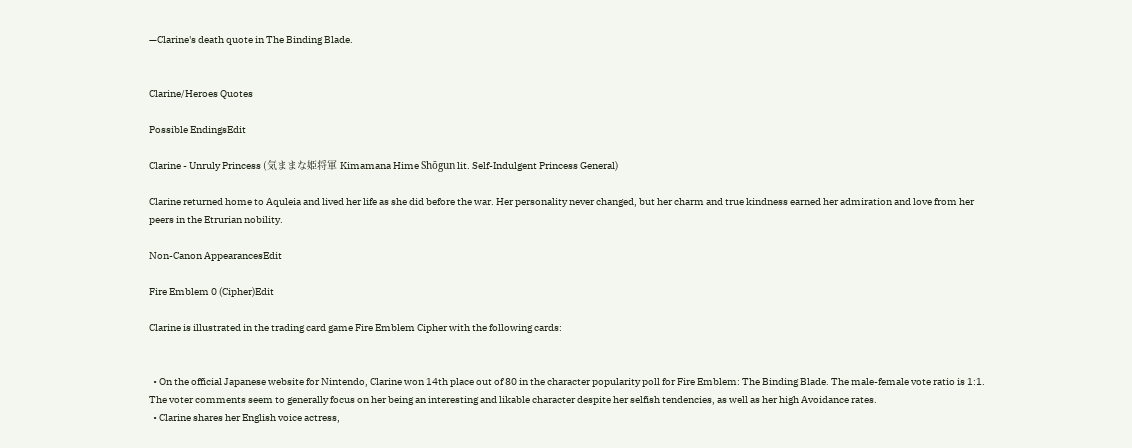—Clarine's death quote in The Binding Blade.


Clarine/Heroes Quotes

Possible EndingsEdit

Clarine - Unruly Princess (気ままな姫将軍 Kimamana Hime Shōgun lit. Self-Indulgent Princess General)

Clarine returned home to Aquleia and lived her life as she did before the war. Her personality never changed, but her charm and true kindness earned her admiration and love from her peers in the Etrurian nobility.

Non-Canon AppearancesEdit

Fire Emblem 0 (Cipher)Edit

Clarine is illustrated in the trading card game Fire Emblem Cipher with the following cards:


  • On the official Japanese website for Nintendo, Clarine won 14th place out of 80 in the character popularity poll for Fire Emblem: The Binding Blade. The male-female vote ratio is 1:1. The voter comments seem to generally focus on her being an interesting and likable character despite her selfish tendencies, as well as her high Avoidance rates.
  • Clarine shares her English voice actress,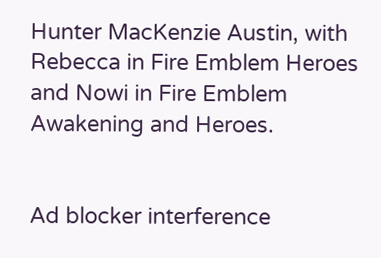Hunter MacKenzie Austin, with Rebecca in Fire Emblem Heroes and Nowi in Fire Emblem Awakening and Heroes.


Ad blocker interference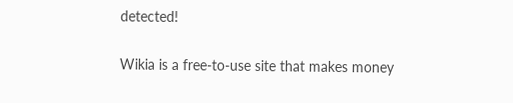detected!

Wikia is a free-to-use site that makes money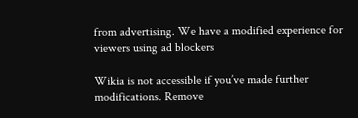from advertising. We have a modified experience for viewers using ad blockers

Wikia is not accessible if you’ve made further modifications. Remove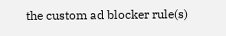the custom ad blocker rule(s)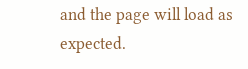and the page will load as expected.